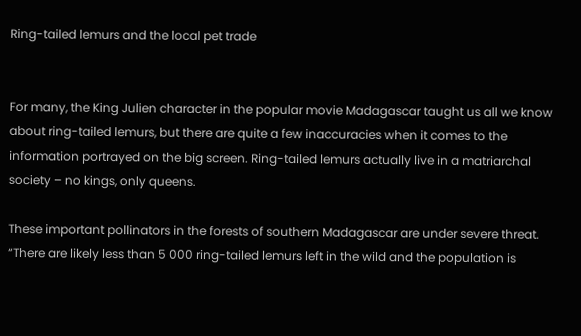Ring-tailed lemurs and the local pet trade


For many, the King Julien character in the popular movie Madagascar taught us all we know about ring-tailed lemurs, but there are quite a few inaccuracies when it comes to the information portrayed on the big screen. Ring-tailed lemurs actually live in a matriarchal society – no kings, only queens.

These important pollinators in the forests of southern Madagascar are under severe threat. “There are likely less than 5 000 ring-tailed lemurs left in the wild and the population is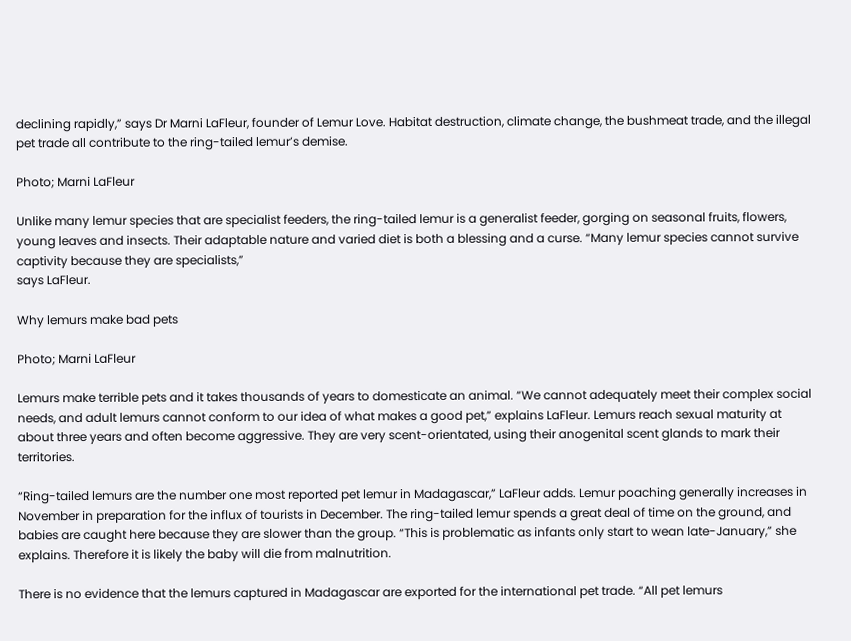declining rapidly,” says Dr Marni LaFleur, founder of Lemur Love. Habitat destruction, climate change, the bushmeat trade, and the illegal pet trade all contribute to the ring-tailed lemur’s demise.

Photo; Marni LaFleur

Unlike many lemur species that are specialist feeders, the ring-tailed lemur is a generalist feeder, gorging on seasonal fruits, flowers, young leaves and insects. Their adaptable nature and varied diet is both a blessing and a curse. “Many lemur species cannot survive captivity because they are specialists,”
says LaFleur.

Why lemurs make bad pets

Photo; Marni LaFleur

Lemurs make terrible pets and it takes thousands of years to domesticate an animal. “We cannot adequately meet their complex social needs, and adult lemurs cannot conform to our idea of what makes a good pet,” explains LaFleur. Lemurs reach sexual maturity at about three years and often become aggressive. They are very scent-orientated, using their anogenital scent glands to mark their territories.

“Ring-tailed lemurs are the number one most reported pet lemur in Madagascar,” LaFleur adds. Lemur poaching generally increases in November in preparation for the influx of tourists in December. The ring-tailed lemur spends a great deal of time on the ground, and babies are caught here because they are slower than the group. “This is problematic as infants only start to wean late-January,” she explains. Therefore it is likely the baby will die from malnutrition.

There is no evidence that the lemurs captured in Madagascar are exported for the international pet trade. “All pet lemurs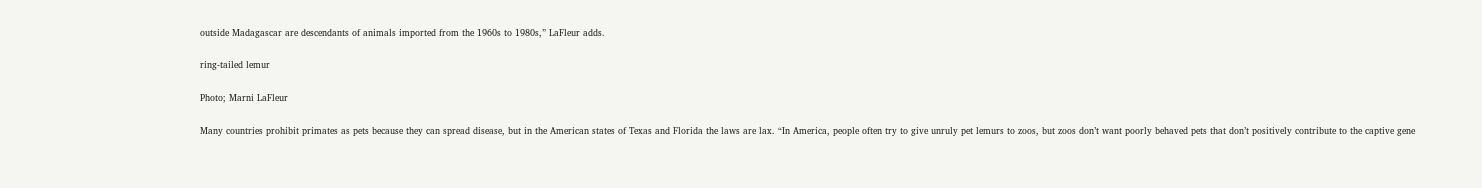outside Madagascar are descendants of animals imported from the 1960s to 1980s,” LaFleur adds.

ring-tailed lemur

Photo; Marni LaFleur

Many countries prohibit primates as pets because they can spread disease, but in the American states of Texas and Florida the laws are lax. “In America, people often try to give unruly pet lemurs to zoos, but zoos don’t want poorly behaved pets that don’t positively contribute to the captive gene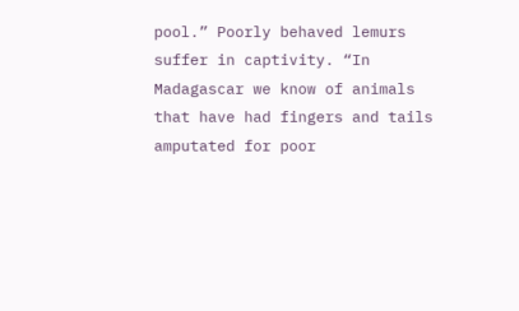pool.” Poorly behaved lemurs suffer in captivity. “In Madagascar we know of animals that have had fingers and tails amputated for poor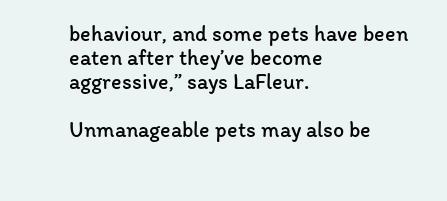behaviour, and some pets have been eaten after they’ve become aggressive,” says LaFleur.

Unmanageable pets may also be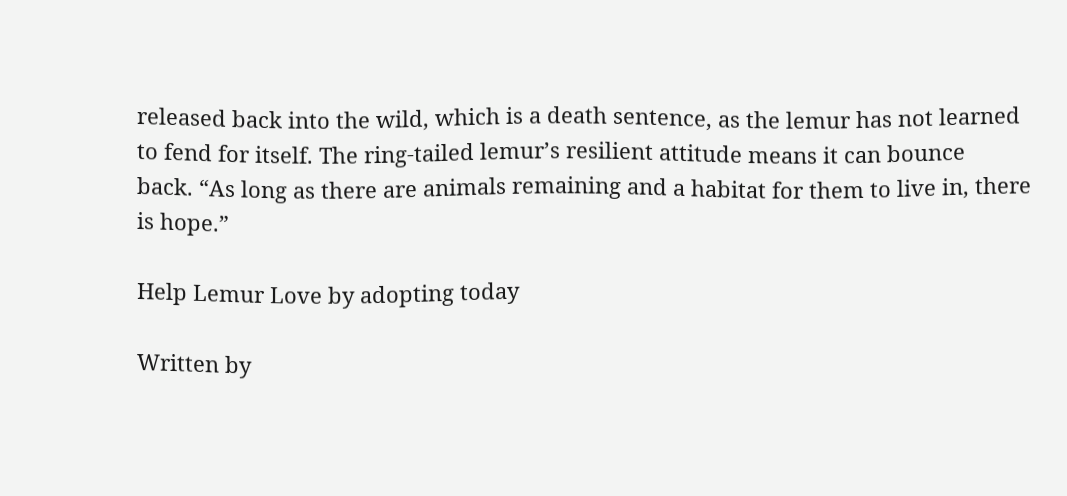released back into the wild, which is a death sentence, as the lemur has not learned to fend for itself. The ring-tailed lemur’s resilient attitude means it can bounce
back. “As long as there are animals remaining and a habitat for them to live in, there is hope.”

Help Lemur Love by adopting today

Written by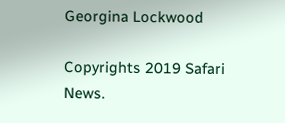Georgina Lockwood

Copyrights 2019 Safari News.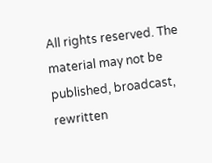All rights reserved. The material may not be published, broadcast, rewritten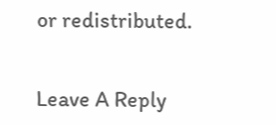or redistributed.


Leave A Reply